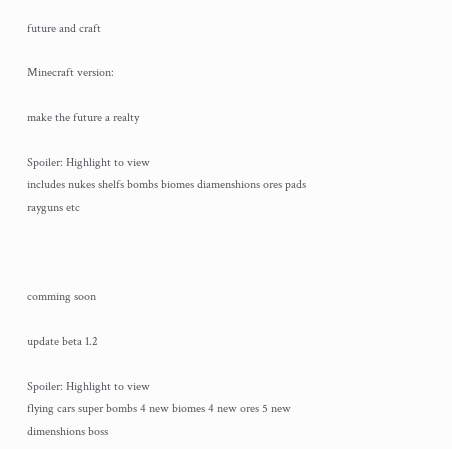future and craft

Minecraft version:

make the future a realty

Spoiler: Highlight to view
includes nukes shelfs bombs biomes diamenshions ores pads rayguns etc



comming soon

update beta 1.2

Spoiler: Highlight to view
flying cars super bombs 4 new biomes 4 new ores 5 new dimenshions boss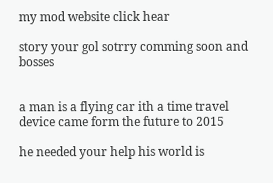my mod website click hear

story your gol sotrry comming soon and bosses


a man is a flying car ith a time travel device came form the future to 2015

he needed your help his world is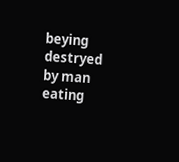beying destryed by man eating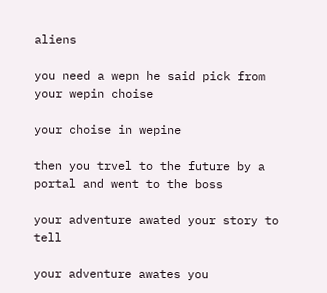aliens

you need a wepn he said pick from your wepin choise

your choise in wepine

then you trvel to the future by a portal and went to the boss

your adventure awated your story to tell

your adventure awates you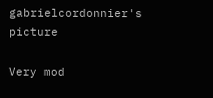gabrielcordonnier's picture

Very mod